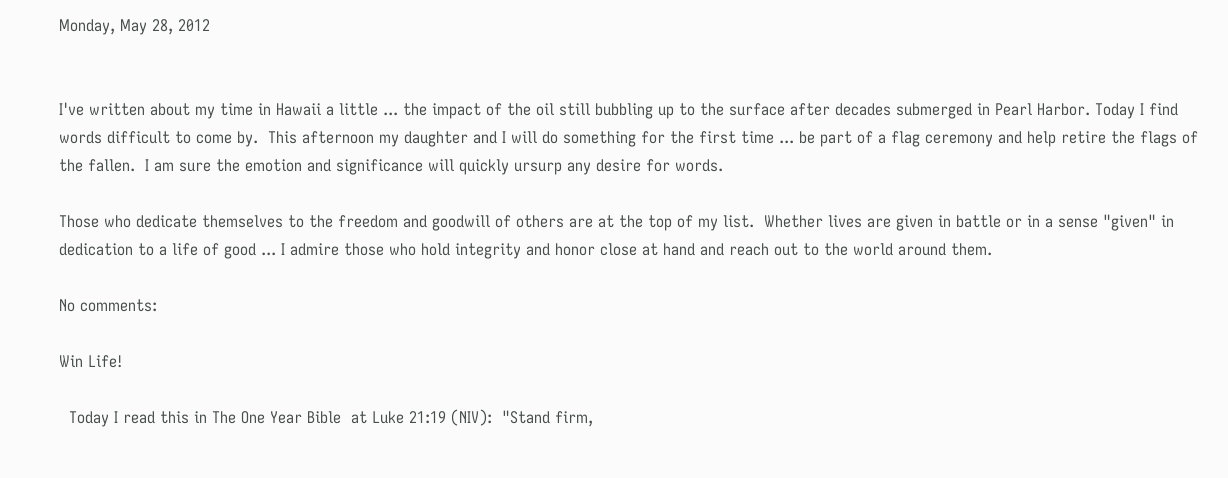Monday, May 28, 2012


I've written about my time in Hawaii a little ... the impact of the oil still bubbling up to the surface after decades submerged in Pearl Harbor. Today I find words difficult to come by.  This afternoon my daughter and I will do something for the first time ... be part of a flag ceremony and help retire the flags of the fallen.  I am sure the emotion and significance will quickly ursurp any desire for words.

Those who dedicate themselves to the freedom and goodwill of others are at the top of my list.  Whether lives are given in battle or in a sense "given" in dedication to a life of good ... I admire those who hold integrity and honor close at hand and reach out to the world around them.

No comments:

Win Life!

  Today I read this in The One Year Bible  at Luke 21:19 (NIV):  "Stand firm,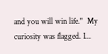and you will win life."  My curiosity was flagged. I...